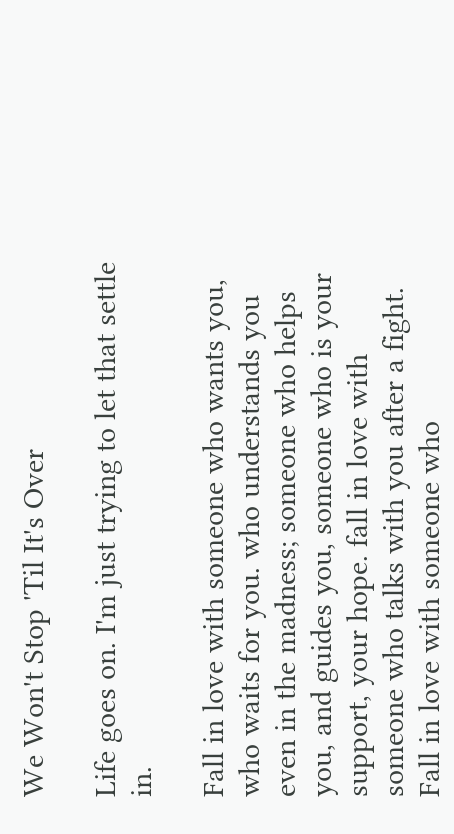We Won't Stop 'Til It's Over

Life goes on. I'm just trying to let that settle in.

Fall in love with someone who wants you, who waits for you. who understands you even in the madness; someone who helps you, and guides you, someone who is your support, your hope. fall in love with someone who talks with you after a fight. Fall in love with someone who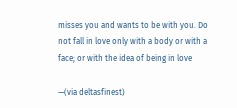misses you and wants to be with you. Do not fall in love only with a body or with a face; or with the idea of being in love

—(via deltasfinest)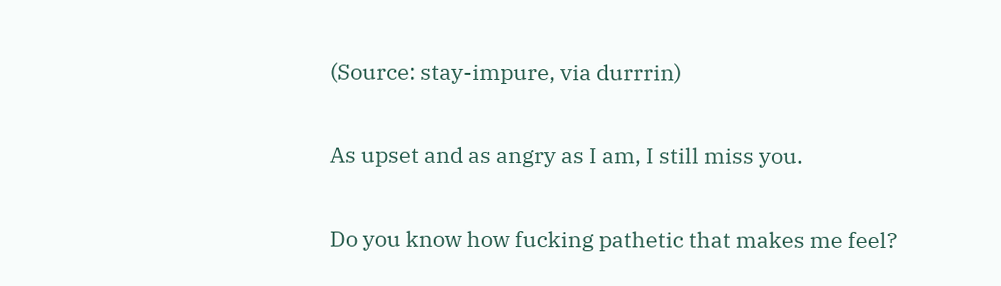(Source: stay-impure, via durrrin)

As upset and as angry as I am, I still miss you.

Do you know how fucking pathetic that makes me feel?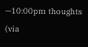—10:00pm thoughts  (via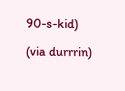90-s-kid)

(via durrrin)